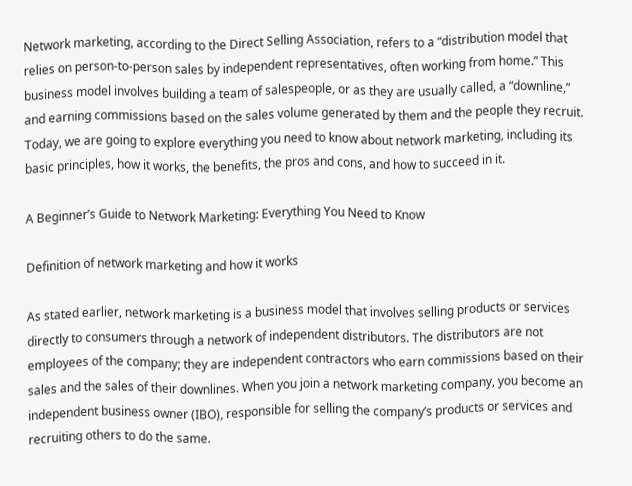Network marketing, according to the Direct Selling Association, refers to a “distribution model that relies on person-to-person sales by independent representatives, often working from home.” This business model involves building a team of salespeople, or as they are usually called, a “downline,” and earning commissions based on the sales volume generated by them and the people they recruit. Today, we are going to explore everything you need to know about network marketing, including its basic principles, how it works, the benefits, the pros and cons, and how to succeed in it.

A Beginner’s Guide to Network Marketing: Everything You Need to Know

Definition of network marketing and how it works

As stated earlier, network marketing is a business model that involves selling products or services directly to consumers through a network of independent distributors. The distributors are not employees of the company; they are independent contractors who earn commissions based on their sales and the sales of their downlines. When you join a network marketing company, you become an independent business owner (IBO), responsible for selling the company’s products or services and recruiting others to do the same.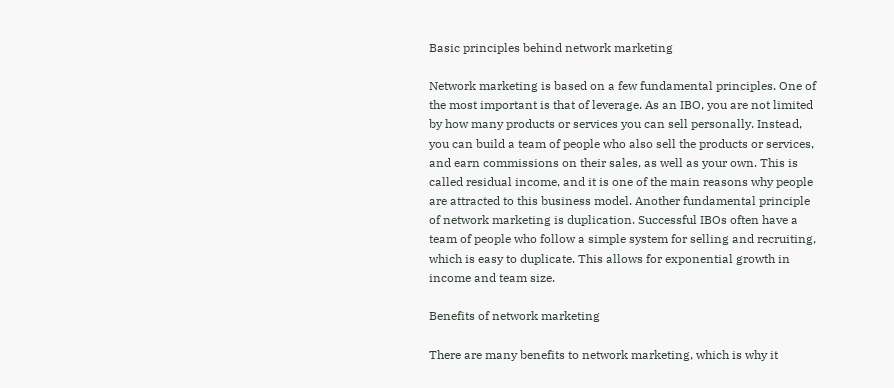Basic principles behind network marketing

Network marketing is based on a few fundamental principles. One of the most important is that of leverage. As an IBO, you are not limited by how many products or services you can sell personally. Instead, you can build a team of people who also sell the products or services, and earn commissions on their sales, as well as your own. This is called residual income, and it is one of the main reasons why people are attracted to this business model. Another fundamental principle of network marketing is duplication. Successful IBOs often have a team of people who follow a simple system for selling and recruiting, which is easy to duplicate. This allows for exponential growth in income and team size.

Benefits of network marketing

There are many benefits to network marketing, which is why it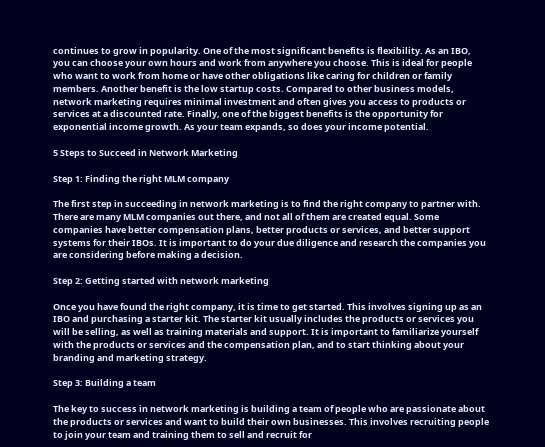continues to grow in popularity. One of the most significant benefits is flexibility. As an IBO, you can choose your own hours and work from anywhere you choose. This is ideal for people who want to work from home or have other obligations like caring for children or family members. Another benefit is the low startup costs. Compared to other business models, network marketing requires minimal investment and often gives you access to products or services at a discounted rate. Finally, one of the biggest benefits is the opportunity for exponential income growth. As your team expands, so does your income potential.

5 Steps to Succeed in Network Marketing

Step 1: Finding the right MLM company

The first step in succeeding in network marketing is to find the right company to partner with. There are many MLM companies out there, and not all of them are created equal. Some companies have better compensation plans, better products or services, and better support systems for their IBOs. It is important to do your due diligence and research the companies you are considering before making a decision.

Step 2: Getting started with network marketing

Once you have found the right company, it is time to get started. This involves signing up as an IBO and purchasing a starter kit. The starter kit usually includes the products or services you will be selling, as well as training materials and support. It is important to familiarize yourself with the products or services and the compensation plan, and to start thinking about your branding and marketing strategy.

Step 3: Building a team

The key to success in network marketing is building a team of people who are passionate about the products or services and want to build their own businesses. This involves recruiting people to join your team and training them to sell and recruit for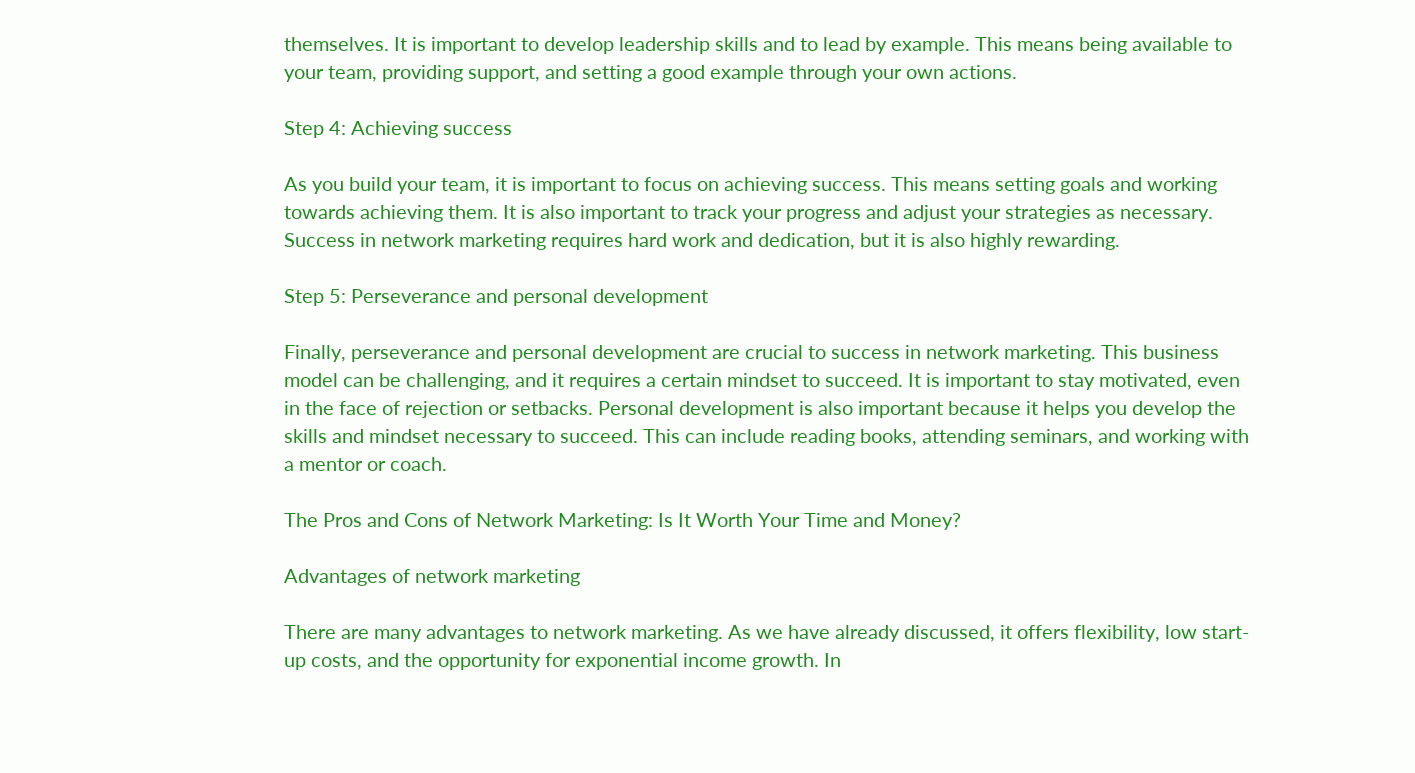themselves. It is important to develop leadership skills and to lead by example. This means being available to your team, providing support, and setting a good example through your own actions.

Step 4: Achieving success

As you build your team, it is important to focus on achieving success. This means setting goals and working towards achieving them. It is also important to track your progress and adjust your strategies as necessary. Success in network marketing requires hard work and dedication, but it is also highly rewarding.

Step 5: Perseverance and personal development

Finally, perseverance and personal development are crucial to success in network marketing. This business model can be challenging, and it requires a certain mindset to succeed. It is important to stay motivated, even in the face of rejection or setbacks. Personal development is also important because it helps you develop the skills and mindset necessary to succeed. This can include reading books, attending seminars, and working with a mentor or coach.

The Pros and Cons of Network Marketing: Is It Worth Your Time and Money?

Advantages of network marketing

There are many advantages to network marketing. As we have already discussed, it offers flexibility, low start-up costs, and the opportunity for exponential income growth. In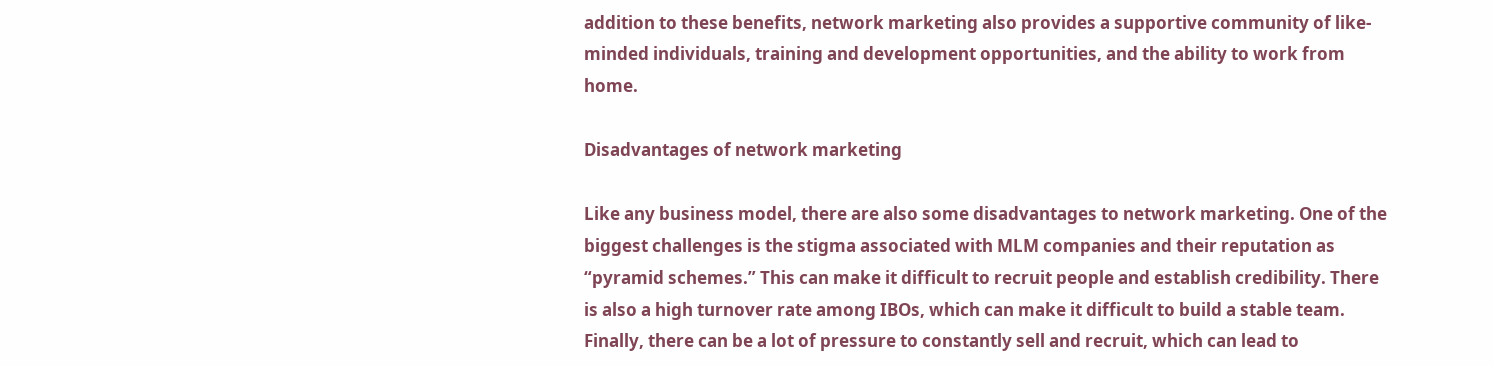addition to these benefits, network marketing also provides a supportive community of like-minded individuals, training and development opportunities, and the ability to work from home.

Disadvantages of network marketing

Like any business model, there are also some disadvantages to network marketing. One of the biggest challenges is the stigma associated with MLM companies and their reputation as “pyramid schemes.” This can make it difficult to recruit people and establish credibility. There is also a high turnover rate among IBOs, which can make it difficult to build a stable team. Finally, there can be a lot of pressure to constantly sell and recruit, which can lead to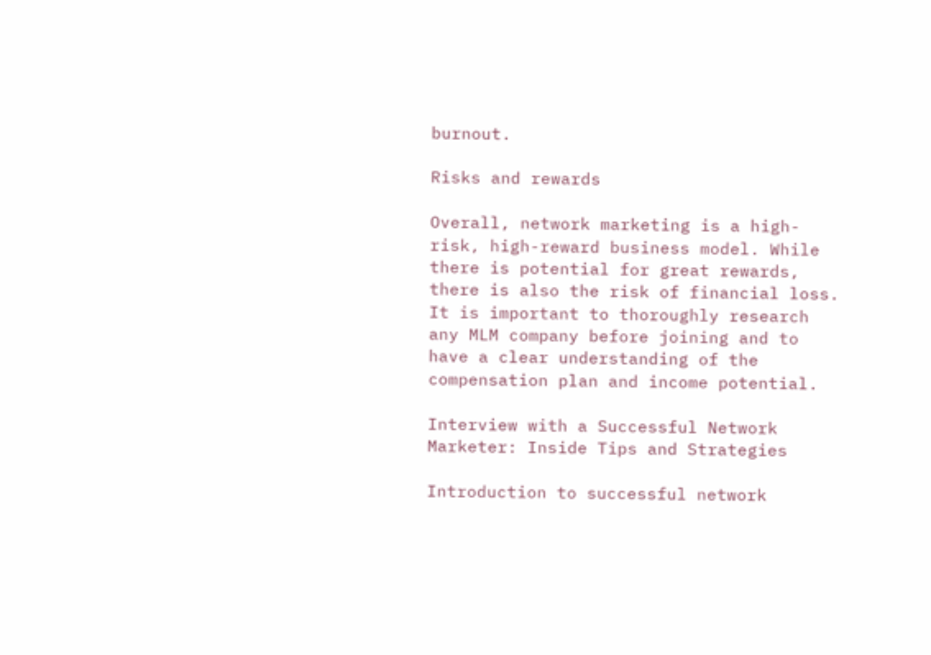burnout.

Risks and rewards

Overall, network marketing is a high-risk, high-reward business model. While there is potential for great rewards, there is also the risk of financial loss. It is important to thoroughly research any MLM company before joining and to have a clear understanding of the compensation plan and income potential.

Interview with a Successful Network Marketer: Inside Tips and Strategies

Introduction to successful network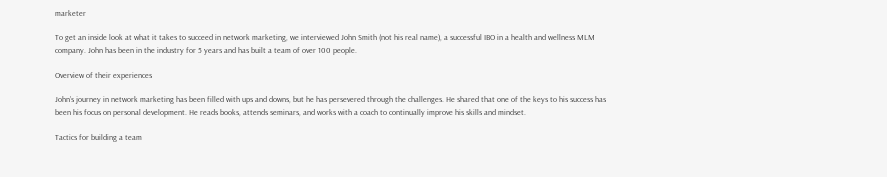marketer

To get an inside look at what it takes to succeed in network marketing, we interviewed John Smith (not his real name), a successful IBO in a health and wellness MLM company. John has been in the industry for 5 years and has built a team of over 100 people.

Overview of their experiences

John’s journey in network marketing has been filled with ups and downs, but he has persevered through the challenges. He shared that one of the keys to his success has been his focus on personal development. He reads books, attends seminars, and works with a coach to continually improve his skills and mindset.

Tactics for building a team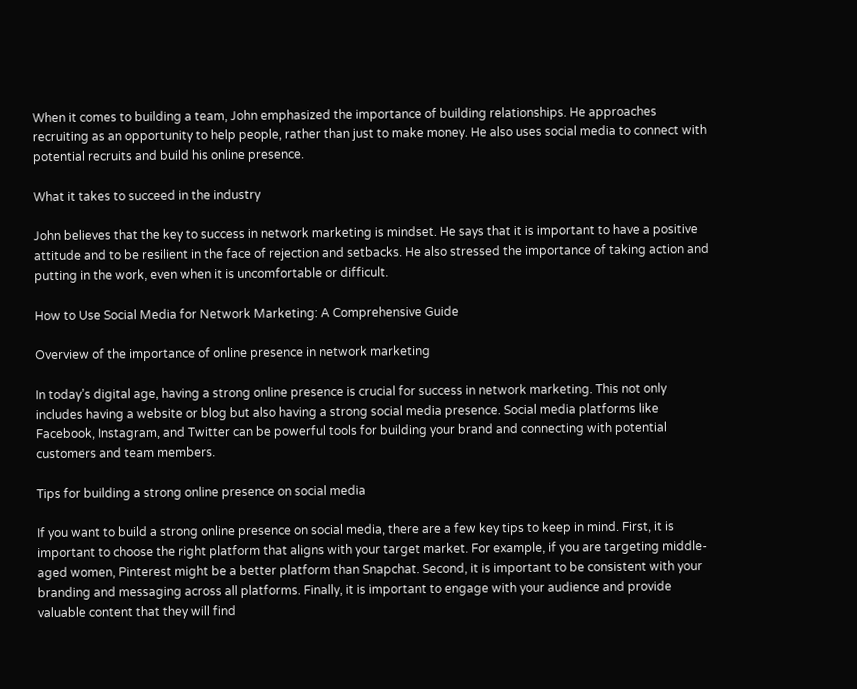When it comes to building a team, John emphasized the importance of building relationships. He approaches recruiting as an opportunity to help people, rather than just to make money. He also uses social media to connect with potential recruits and build his online presence.

What it takes to succeed in the industry

John believes that the key to success in network marketing is mindset. He says that it is important to have a positive attitude and to be resilient in the face of rejection and setbacks. He also stressed the importance of taking action and putting in the work, even when it is uncomfortable or difficult.

How to Use Social Media for Network Marketing: A Comprehensive Guide

Overview of the importance of online presence in network marketing

In today’s digital age, having a strong online presence is crucial for success in network marketing. This not only includes having a website or blog but also having a strong social media presence. Social media platforms like Facebook, Instagram, and Twitter can be powerful tools for building your brand and connecting with potential customers and team members.

Tips for building a strong online presence on social media

If you want to build a strong online presence on social media, there are a few key tips to keep in mind. First, it is important to choose the right platform that aligns with your target market. For example, if you are targeting middle-aged women, Pinterest might be a better platform than Snapchat. Second, it is important to be consistent with your branding and messaging across all platforms. Finally, it is important to engage with your audience and provide valuable content that they will find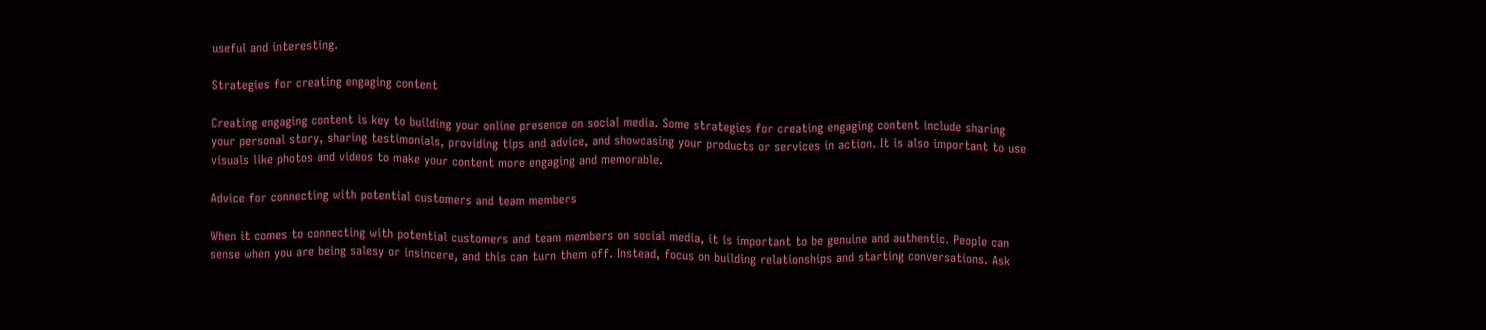useful and interesting.

Strategies for creating engaging content

Creating engaging content is key to building your online presence on social media. Some strategies for creating engaging content include sharing your personal story, sharing testimonials, providing tips and advice, and showcasing your products or services in action. It is also important to use visuals like photos and videos to make your content more engaging and memorable.

Advice for connecting with potential customers and team members

When it comes to connecting with potential customers and team members on social media, it is important to be genuine and authentic. People can sense when you are being salesy or insincere, and this can turn them off. Instead, focus on building relationships and starting conversations. Ask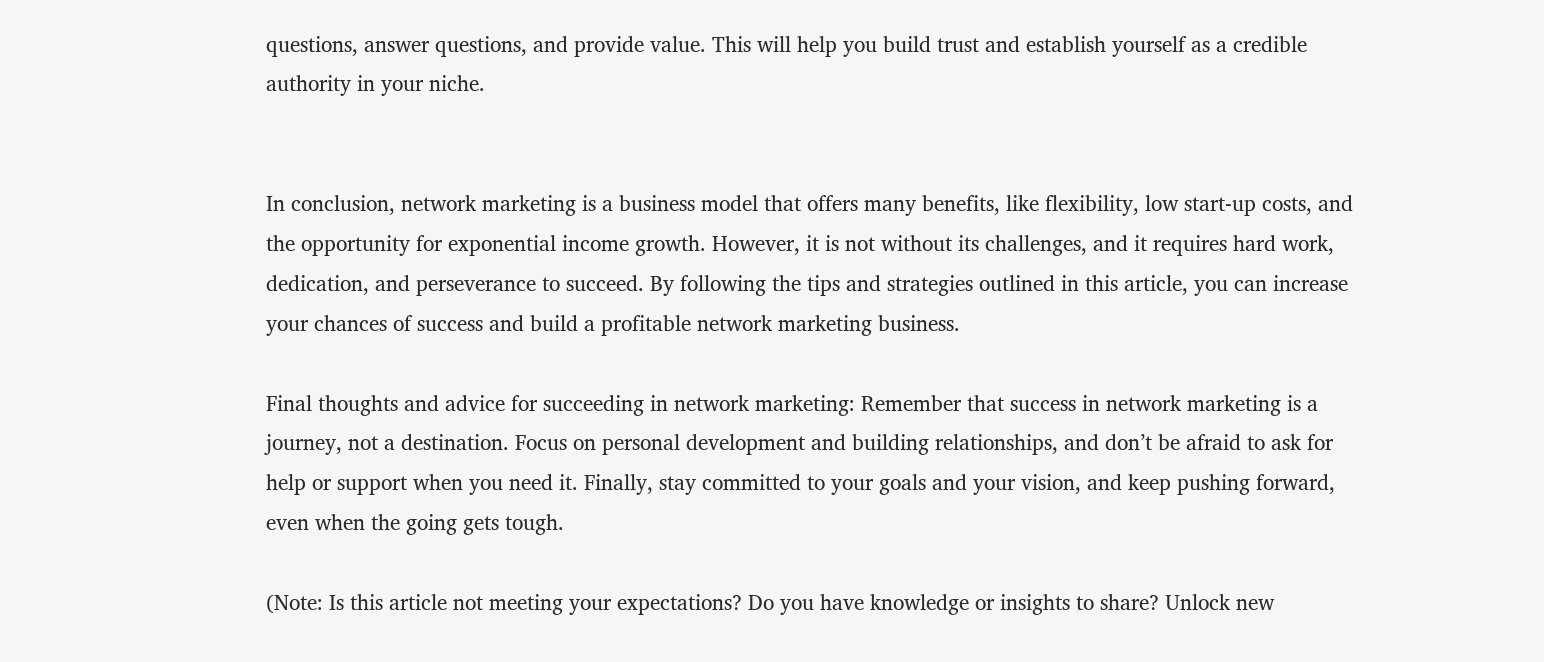questions, answer questions, and provide value. This will help you build trust and establish yourself as a credible authority in your niche.


In conclusion, network marketing is a business model that offers many benefits, like flexibility, low start-up costs, and the opportunity for exponential income growth. However, it is not without its challenges, and it requires hard work, dedication, and perseverance to succeed. By following the tips and strategies outlined in this article, you can increase your chances of success and build a profitable network marketing business.

Final thoughts and advice for succeeding in network marketing: Remember that success in network marketing is a journey, not a destination. Focus on personal development and building relationships, and don’t be afraid to ask for help or support when you need it. Finally, stay committed to your goals and your vision, and keep pushing forward, even when the going gets tough.

(Note: Is this article not meeting your expectations? Do you have knowledge or insights to share? Unlock new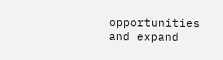opportunities and expand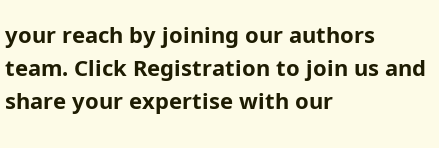your reach by joining our authors team. Click Registration to join us and share your expertise with our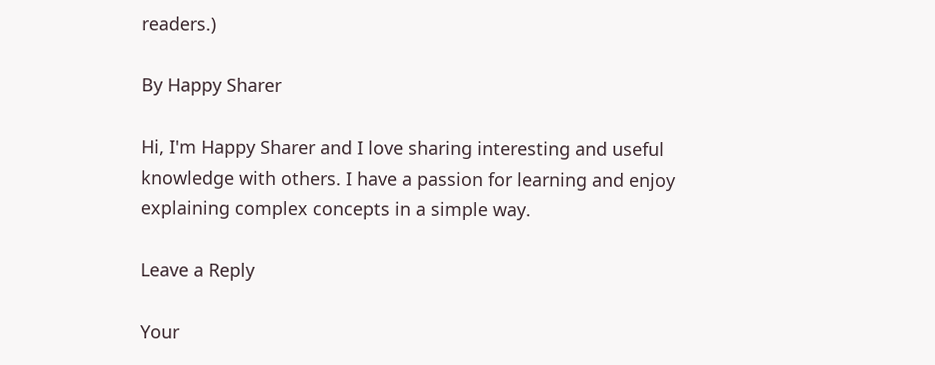readers.)

By Happy Sharer

Hi, I'm Happy Sharer and I love sharing interesting and useful knowledge with others. I have a passion for learning and enjoy explaining complex concepts in a simple way.

Leave a Reply

Your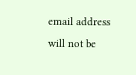email address will not be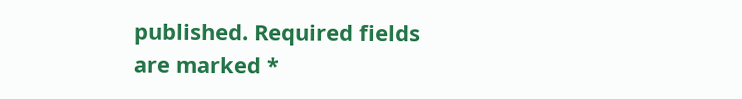published. Required fields are marked *